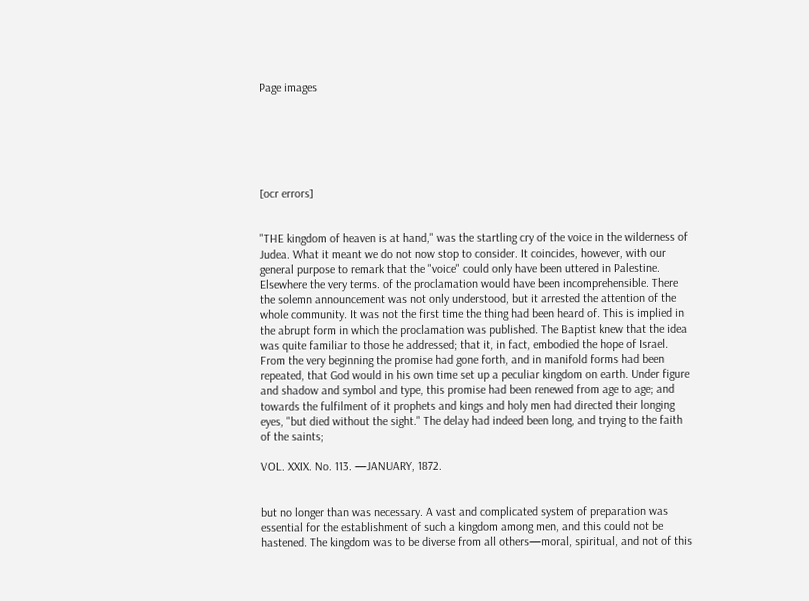Page images






[ocr errors]


"THE kingdom of heaven is at hand," was the startling cry of the voice in the wilderness of Judea. What it meant we do not now stop to consider. It coincides, however, with our general purpose to remark that the "voice" could only have been uttered in Palestine. Elsewhere the very terms. of the proclamation would have been incomprehensible. There the solemn announcement was not only understood, but it arrested the attention of the whole community. It was not the first time the thing had been heard of. This is implied in the abrupt form in which the proclamation was published. The Baptist knew that the idea was quite familiar to those he addressed; that it, in fact, embodied the hope of Israel. From the very beginning the promise had gone forth, and in manifold forms had been repeated, that God would in his own time set up a peculiar kingdom on earth. Under figure and shadow and symbol and type, this promise had been renewed from age to age; and towards the fulfilment of it prophets and kings and holy men had directed their longing eyes, "but died without the sight." The delay had indeed been long, and trying to the faith of the saints;

VOL. XXIX. No. 113. —JANUARY, 1872.


but no longer than was necessary. A vast and complicated system of preparation was essential for the establishment of such a kingdom among men, and this could not be hastened. The kingdom was to be diverse from all others—moral, spiritual, and not of this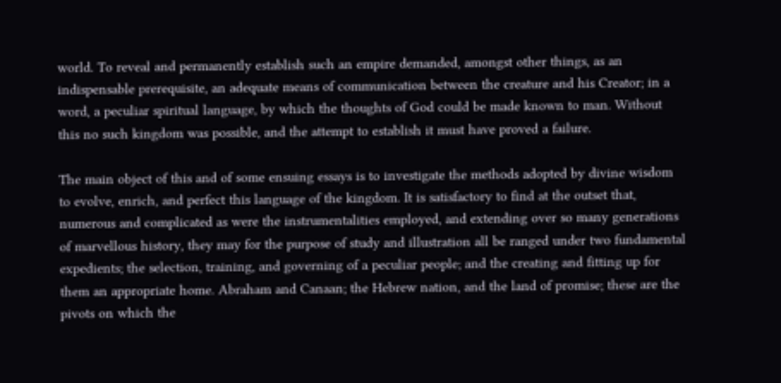world. To reveal and permanently establish such an empire demanded, amongst other things, as an indispensable prerequisite, an adequate means of communication between the creature and his Creator; in a word, a peculiar spiritual language, by which the thoughts of God could be made known to man. Without this no such kingdom was possible, and the attempt to establish it must have proved a failure.

The main object of this and of some ensuing essays is to investigate the methods adopted by divine wisdom to evolve, enrich, and perfect this language of the kingdom. It is satisfactory to find at the outset that, numerous and complicated as were the instrumentalities employed, and extending over so many generations of marvellous history, they may for the purpose of study and illustration all be ranged under two fundamental expedients; the selection, training, and governing of a peculiar people; and the creating and fitting up for them an appropriate home. Abraham and Canaan; the Hebrew nation, and the land of promise; these are the pivots on which the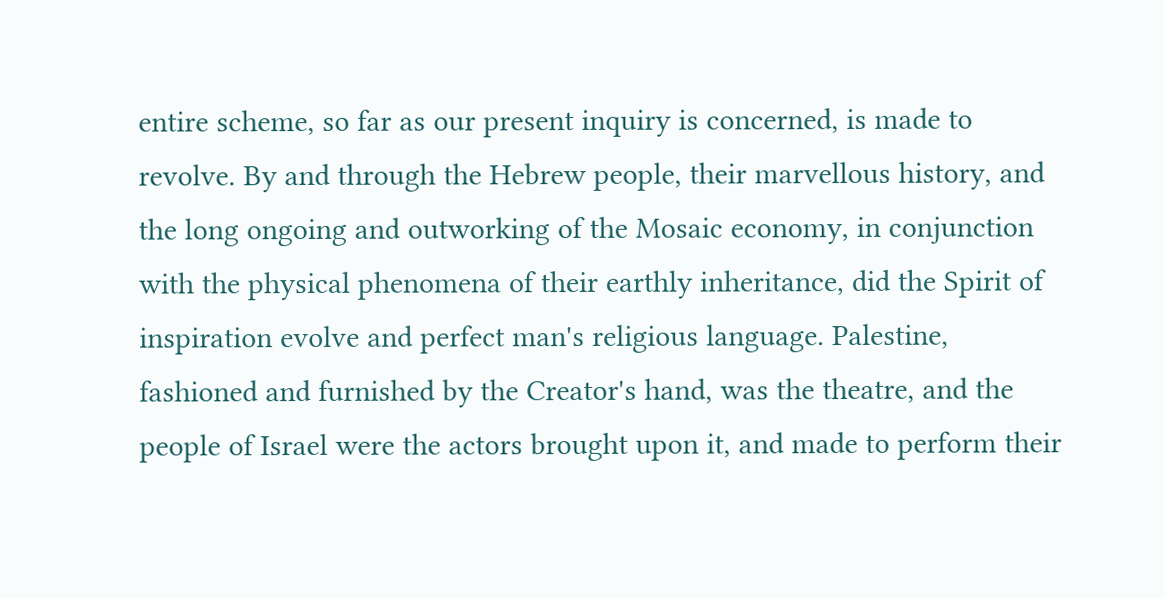entire scheme, so far as our present inquiry is concerned, is made to revolve. By and through the Hebrew people, their marvellous history, and the long ongoing and outworking of the Mosaic economy, in conjunction with the physical phenomena of their earthly inheritance, did the Spirit of inspiration evolve and perfect man's religious language. Palestine, fashioned and furnished by the Creator's hand, was the theatre, and the people of Israel were the actors brought upon it, and made to perform their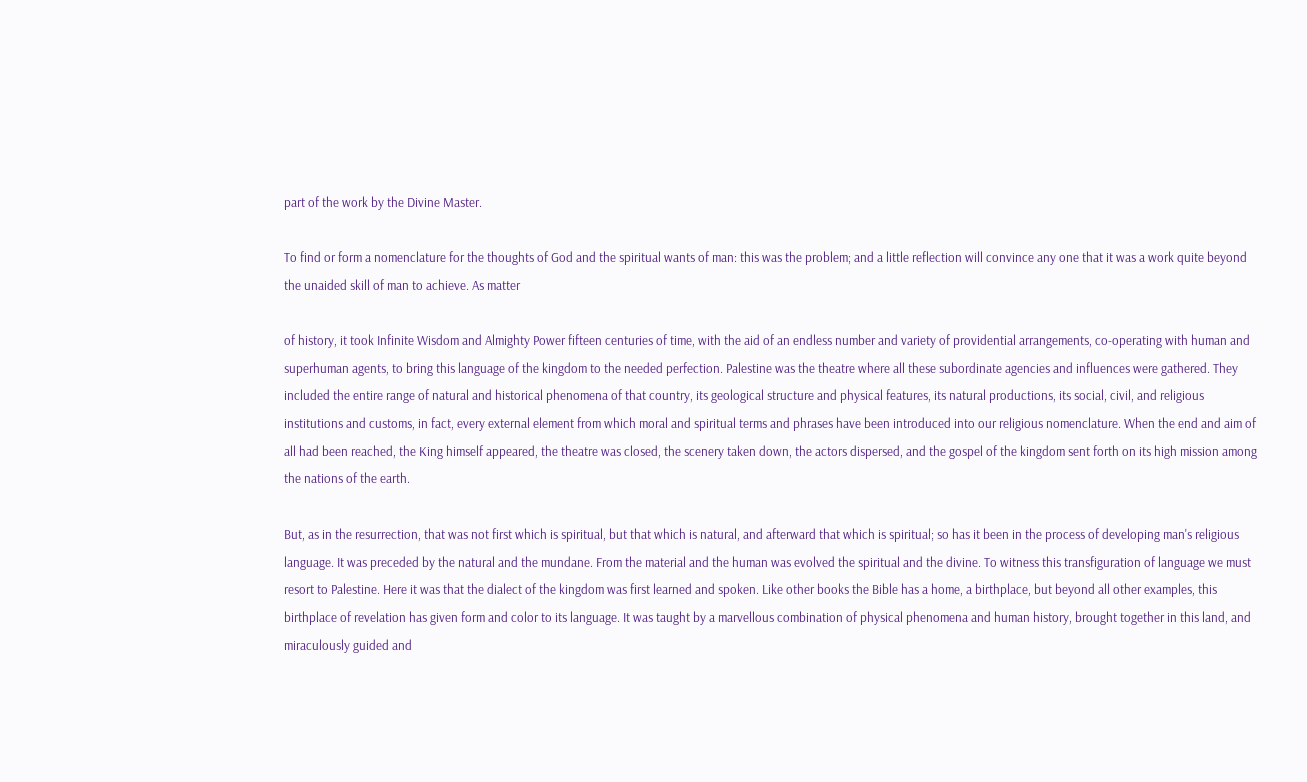part of the work by the Divine Master.

To find or form a nomenclature for the thoughts of God and the spiritual wants of man: this was the problem; and a little reflection will convince any one that it was a work quite beyond the unaided skill of man to achieve. As matter

of history, it took Infinite Wisdom and Almighty Power fifteen centuries of time, with the aid of an endless number and variety of providential arrangements, co-operating with human and superhuman agents, to bring this language of the kingdom to the needed perfection. Palestine was the theatre where all these subordinate agencies and influences were gathered. They included the entire range of natural and historical phenomena of that country, its geological structure and physical features, its natural productions, its social, civil, and religious institutions and customs, in fact, every external element from which moral and spiritual terms and phrases have been introduced into our religious nomenclature. When the end and aim of all had been reached, the King himself appeared, the theatre was closed, the scenery taken down, the actors dispersed, and the gospel of the kingdom sent forth on its high mission among the nations of the earth.

But, as in the resurrection, that was not first which is spiritual, but that which is natural, and afterward that which is spiritual; so has it been in the process of developing man's religious language. It was preceded by the natural and the mundane. From the material and the human was evolved the spiritual and the divine. To witness this transfiguration of language we must resort to Palestine. Here it was that the dialect of the kingdom was first learned and spoken. Like other books the Bible has a home, a birthplace, but beyond all other examples, this birthplace of revelation has given form and color to its language. It was taught by a marvellous combination of physical phenomena and human history, brought together in this land, and miraculously guided and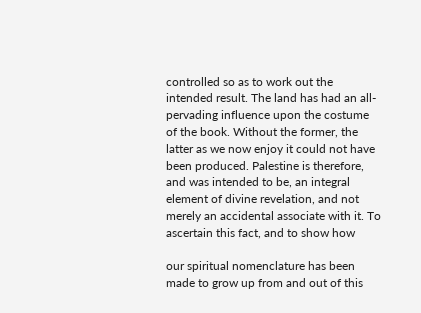controlled so as to work out the intended result. The land has had an all-pervading influence upon the costume of the book. Without the former, the latter as we now enjoy it could not have been produced. Palestine is therefore, and was intended to be, an integral element of divine revelation, and not merely an accidental associate with it. To ascertain this fact, and to show how

our spiritual nomenclature has been made to grow up from and out of this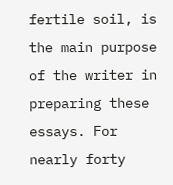fertile soil, is the main purpose of the writer in preparing these essays. For nearly forty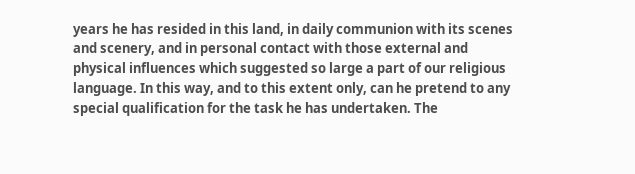years he has resided in this land, in daily communion with its scenes and scenery, and in personal contact with those external and physical influences which suggested so large a part of our religious language. In this way, and to this extent only, can he pretend to any special qualification for the task he has undertaken. The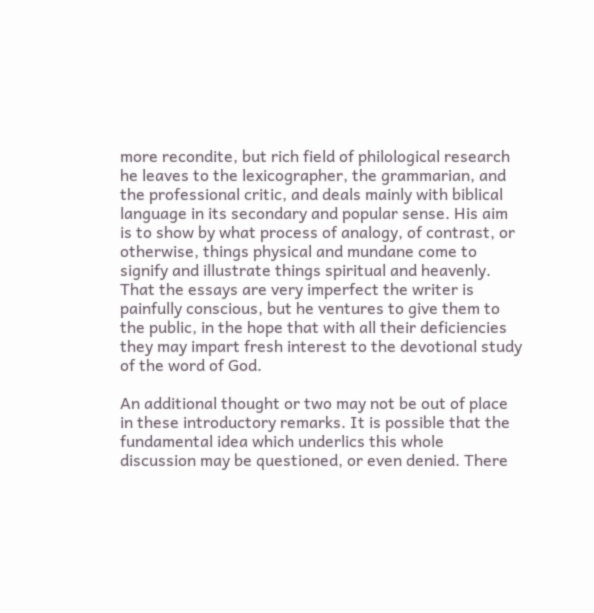more recondite, but rich field of philological research he leaves to the lexicographer, the grammarian, and the professional critic, and deals mainly with biblical language in its secondary and popular sense. His aim is to show by what process of analogy, of contrast, or otherwise, things physical and mundane come to signify and illustrate things spiritual and heavenly. That the essays are very imperfect the writer is painfully conscious, but he ventures to give them to the public, in the hope that with all their deficiencies they may impart fresh interest to the devotional study of the word of God.

An additional thought or two may not be out of place in these introductory remarks. It is possible that the fundamental idea which underlics this whole discussion may be questioned, or even denied. There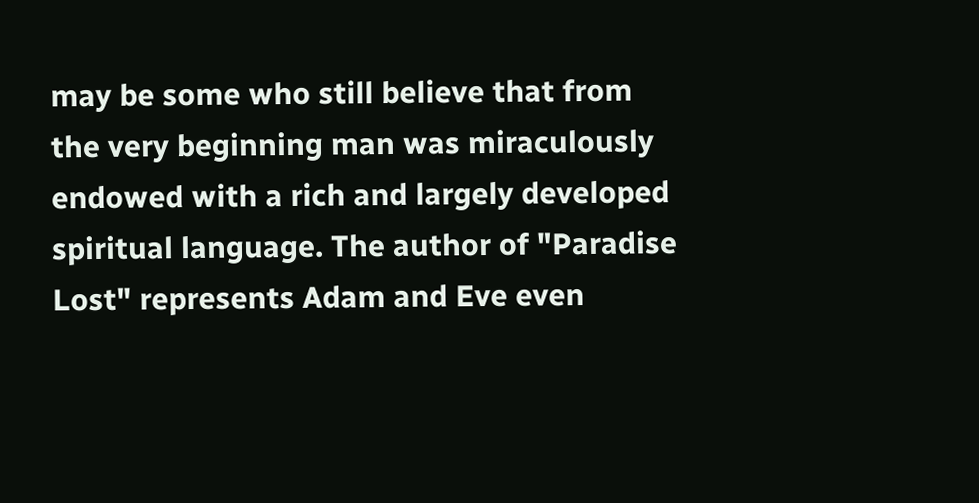may be some who still believe that from the very beginning man was miraculously endowed with a rich and largely developed spiritual language. The author of "Paradise Lost" represents Adam and Eve even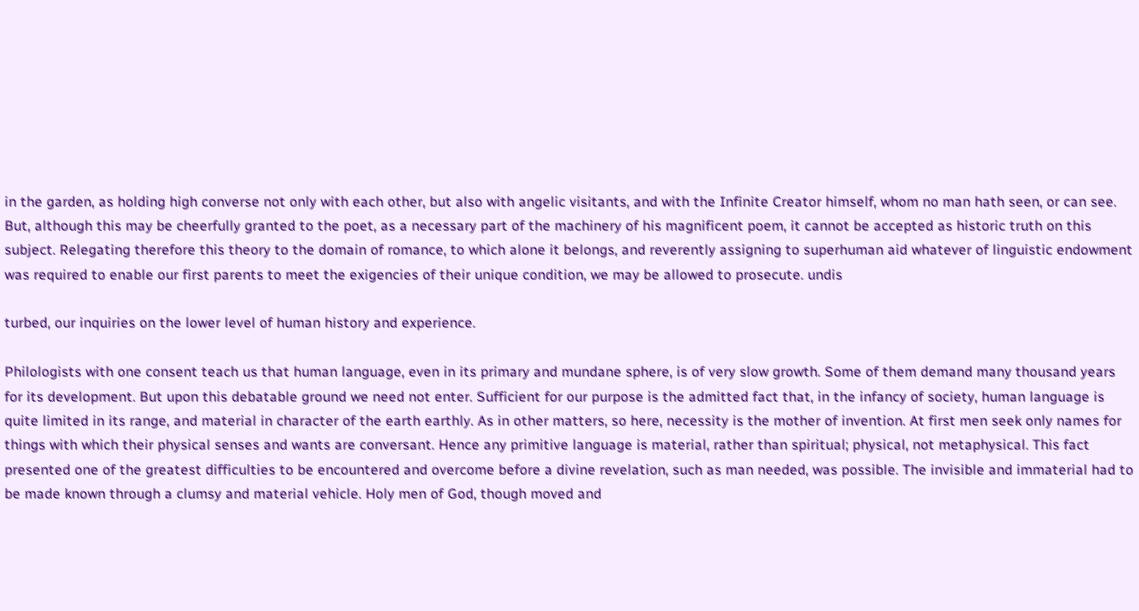in the garden, as holding high converse not only with each other, but also with angelic visitants, and with the Infinite Creator himself, whom no man hath seen, or can see. But, although this may be cheerfully granted to the poet, as a necessary part of the machinery of his magnificent poem, it cannot be accepted as historic truth on this subject. Relegating therefore this theory to the domain of romance, to which alone it belongs, and reverently assigning to superhuman aid whatever of linguistic endowment was required to enable our first parents to meet the exigencies of their unique condition, we may be allowed to prosecute. undis

turbed, our inquiries on the lower level of human history and experience.

Philologists with one consent teach us that human language, even in its primary and mundane sphere, is of very slow growth. Some of them demand many thousand years for its development. But upon this debatable ground we need not enter. Sufficient for our purpose is the admitted fact that, in the infancy of society, human language is quite limited in its range, and material in character of the earth earthly. As in other matters, so here, necessity is the mother of invention. At first men seek only names for things with which their physical senses and wants are conversant. Hence any primitive language is material, rather than spiritual; physical, not metaphysical. This fact presented one of the greatest difficulties to be encountered and overcome before a divine revelation, such as man needed, was possible. The invisible and immaterial had to be made known through a clumsy and material vehicle. Holy men of God, though moved and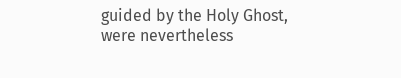guided by the Holy Ghost, were nevertheless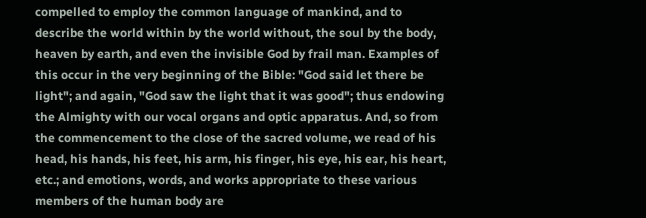compelled to employ the common language of mankind, and to describe the world within by the world without, the soul by the body, heaven by earth, and even the invisible God by frail man. Examples of this occur in the very beginning of the Bible: "God said let there be light"; and again, "God saw the light that it was good"; thus endowing the Almighty with our vocal organs and optic apparatus. And, so from the commencement to the close of the sacred volume, we read of his head, his hands, his feet, his arm, his finger, his eye, his ear, his heart, etc.; and emotions, words, and works appropriate to these various members of the human body are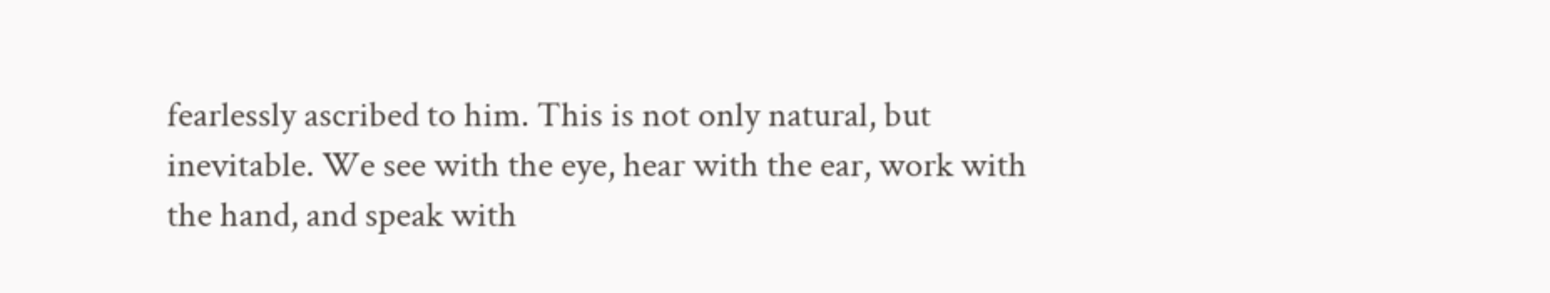fearlessly ascribed to him. This is not only natural, but inevitable. We see with the eye, hear with the ear, work with the hand, and speak with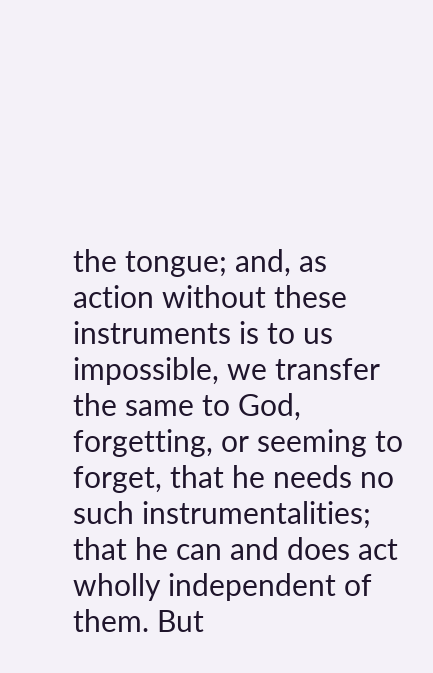the tongue; and, as action without these instruments is to us impossible, we transfer the same to God, forgetting, or seeming to forget, that he needs no such instrumentalities; that he can and does act wholly independent of them. But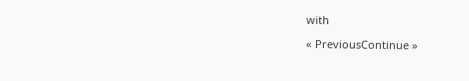with

« PreviousContinue »